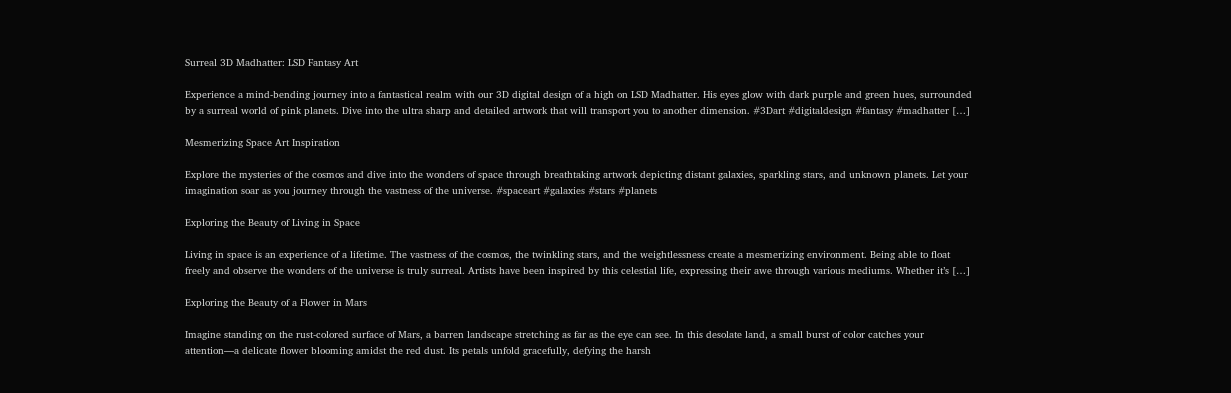Surreal 3D Madhatter: LSD Fantasy Art

Experience a mind-bending journey into a fantastical realm with our 3D digital design of a high on LSD Madhatter. His eyes glow with dark purple and green hues, surrounded by a surreal world of pink planets. Dive into the ultra sharp and detailed artwork that will transport you to another dimension. #3Dart #digitaldesign #fantasy #madhatter […]

Mesmerizing Space Art Inspiration

Explore the mysteries of the cosmos and dive into the wonders of space through breathtaking artwork depicting distant galaxies, sparkling stars, and unknown planets. Let your imagination soar as you journey through the vastness of the universe. #spaceart #galaxies #stars #planets

Exploring the Beauty of Living in Space

Living in space is an experience of a lifetime. The vastness of the cosmos, the twinkling stars, and the weightlessness create a mesmerizing environment. Being able to float freely and observe the wonders of the universe is truly surreal. Artists have been inspired by this celestial life, expressing their awe through various mediums. Whether it’s […]

Exploring the Beauty of a Flower in Mars

Imagine standing on the rust-colored surface of Mars, a barren landscape stretching as far as the eye can see. In this desolate land, a small burst of color catches your attention—a delicate flower blooming amidst the red dust. Its petals unfold gracefully, defying the harsh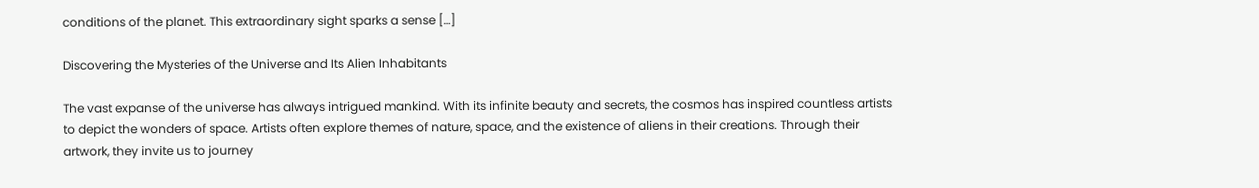conditions of the planet. This extraordinary sight sparks a sense […]

Discovering the Mysteries of the Universe and Its Alien Inhabitants

The vast expanse of the universe has always intrigued mankind. With its infinite beauty and secrets, the cosmos has inspired countless artists to depict the wonders of space. Artists often explore themes of nature, space, and the existence of aliens in their creations. Through their artwork, they invite us to journey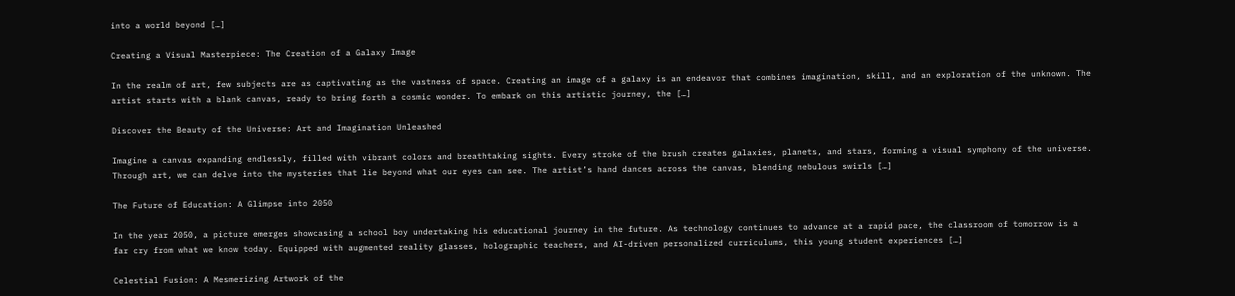into a world beyond […]

Creating a Visual Masterpiece: The Creation of a Galaxy Image

In the realm of art, few subjects are as captivating as the vastness of space. Creating an image of a galaxy is an endeavor that combines imagination, skill, and an exploration of the unknown. The artist starts with a blank canvas, ready to bring forth a cosmic wonder. To embark on this artistic journey, the […]

Discover the Beauty of the Universe: Art and Imagination Unleashed

Imagine a canvas expanding endlessly, filled with vibrant colors and breathtaking sights. Every stroke of the brush creates galaxies, planets, and stars, forming a visual symphony of the universe. Through art, we can delve into the mysteries that lie beyond what our eyes can see. The artist’s hand dances across the canvas, blending nebulous swirls […]

The Future of Education: A Glimpse into 2050

In the year 2050, a picture emerges showcasing a school boy undertaking his educational journey in the future. As technology continues to advance at a rapid pace, the classroom of tomorrow is a far cry from what we know today. Equipped with augmented reality glasses, holographic teachers, and AI-driven personalized curriculums, this young student experiences […]

Celestial Fusion: A Mesmerizing Artwork of the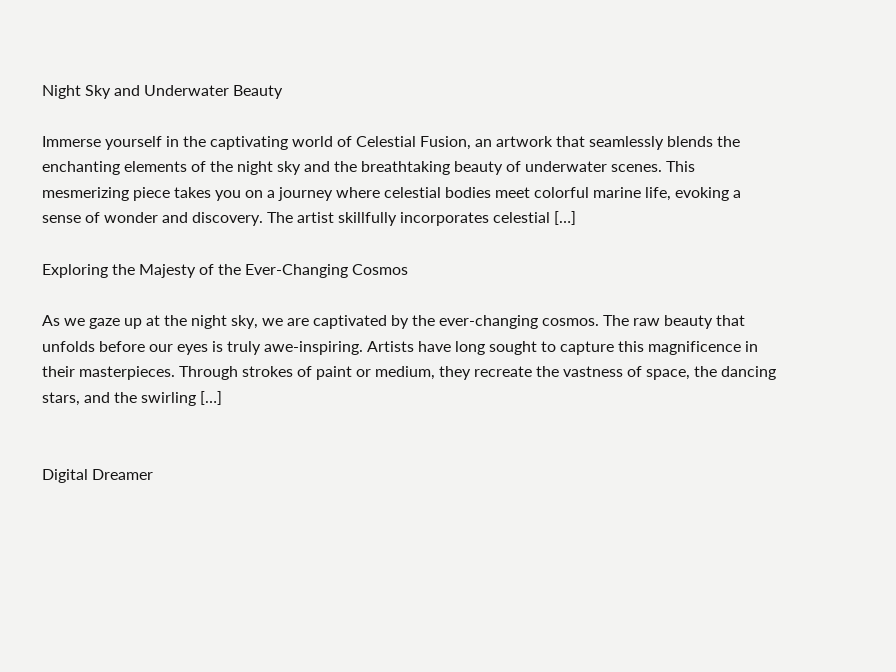Night Sky and Underwater Beauty

Immerse yourself in the captivating world of Celestial Fusion, an artwork that seamlessly blends the enchanting elements of the night sky and the breathtaking beauty of underwater scenes. This mesmerizing piece takes you on a journey where celestial bodies meet colorful marine life, evoking a sense of wonder and discovery. The artist skillfully incorporates celestial […]

Exploring the Majesty of the Ever-Changing Cosmos

As we gaze up at the night sky, we are captivated by the ever-changing cosmos. The raw beauty that unfolds before our eyes is truly awe-inspiring. Artists have long sought to capture this magnificence in their masterpieces. Through strokes of paint or medium, they recreate the vastness of space, the dancing stars, and the swirling […]


Digital Dreamer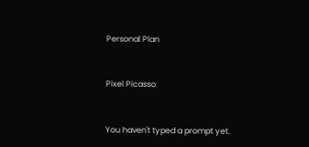Personal Plan


Pixel Picasso


You haven't typed a prompt yet.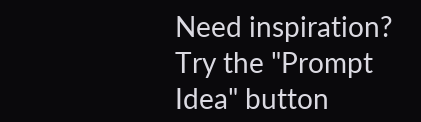Need inspiration? Try the "Prompt Idea" button